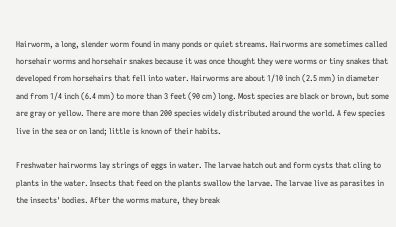Hairworm, a long, slender worm found in many ponds or quiet streams. Hairworms are sometimes called horsehair worms and horsehair snakes because it was once thought they were worms or tiny snakes that developed from horsehairs that fell into water. Hairworms are about 1/10 inch (2.5 mm) in diameter and from 1/4 inch (6.4 mm) to more than 3 feet (90 cm) long. Most species are black or brown, but some are gray or yellow. There are more than 200 species widely distributed around the world. A few species live in the sea or on land; little is known of their habits.

Freshwater hairworms lay strings of eggs in water. The larvae hatch out and form cysts that cling to plants in the water. Insects that feed on the plants swallow the larvae. The larvae live as parasites in the insects' bodies. After the worms mature, they break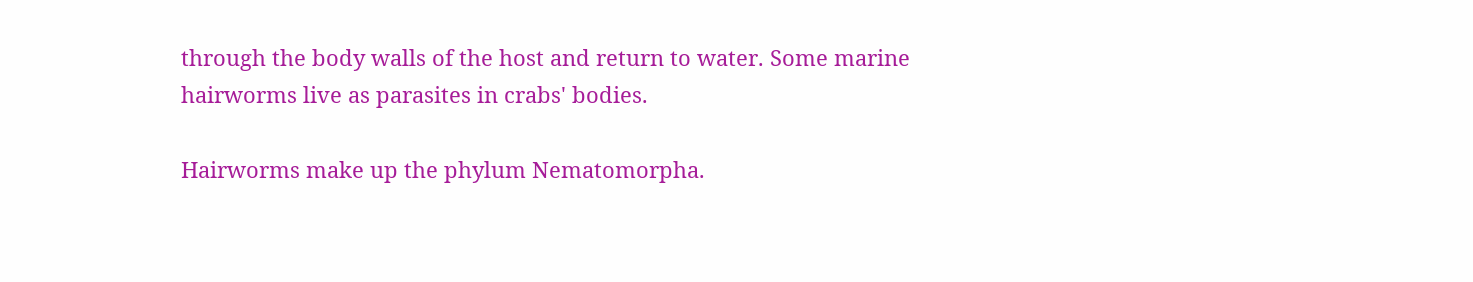through the body walls of the host and return to water. Some marine hairworms live as parasites in crabs' bodies.

Hairworms make up the phylum Nematomorpha.